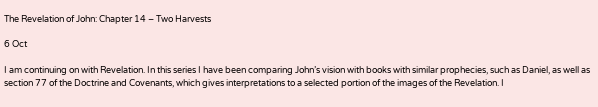The Revelation of John: Chapter 14 – Two Harvests

6 Oct

I am continuing on with Revelation. In this series I have been comparing John’s vision with books with similar prophecies, such as Daniel, as well as section 77 of the Doctrine and Covenants, which gives interpretations to a selected portion of the images of the Revelation. I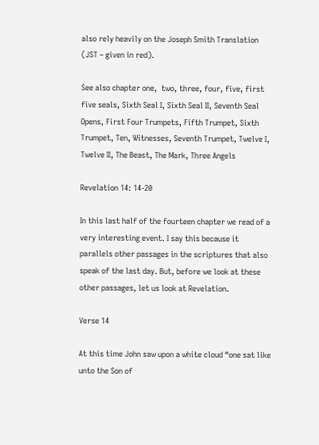also rely heavily on the Joseph Smith Translation (JST – given in red).

See also chapter one,  two, three, four, five, first five seals, Sixth Seal I, Sixth Seal II, Seventh Seal Opens, First Four Trumpets, Fifth Trumpet, Sixth Trumpet, Ten, Witnesses, Seventh Trumpet, Twelve I, Twelve II, The Beast, The Mark, Three Angels

Revelation 14: 14-20

In this last half of the fourteen chapter we read of a very interesting event. I say this because it parallels other passages in the scriptures that also speak of the last day. But, before we look at these other passages, let us look at Revelation.

Verse 14

At this time John saw upon a white cloud “one sat like unto the Son of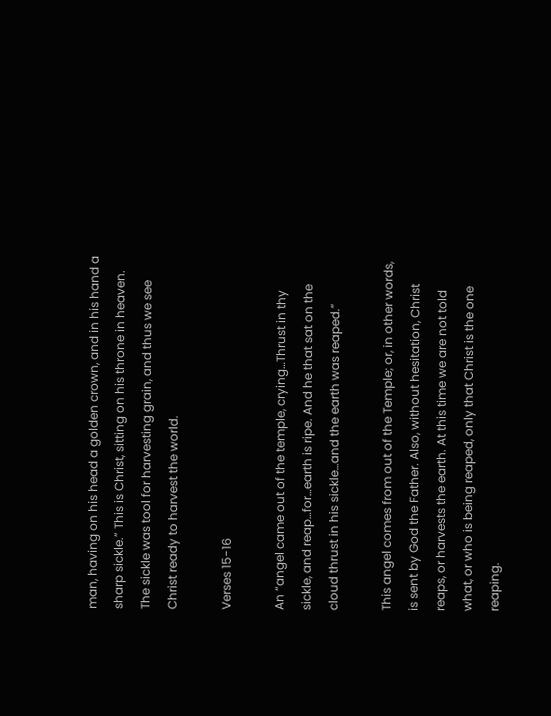man, having on his head a golden crown, and in his hand a sharp sickle.” This is Christ, sitting on his throne in heaven. The sickle was tool for harvesting grain, and thus we see Christ ready to harvest the world.

Verses 15-16

An “angel came out of the temple, crying…Thrust in thy sickle, and reap…for…earth is ripe. And he that sat on the cloud thrust in his sickle…and the earth was reaped.”

This angel comes from out of the Temple; or, in other words, is sent by God the Father. Also, without hesitation, Christ reaps, or harvests the earth. At this time we are not told what, or who is being reaped, only that Christ is the one reaping.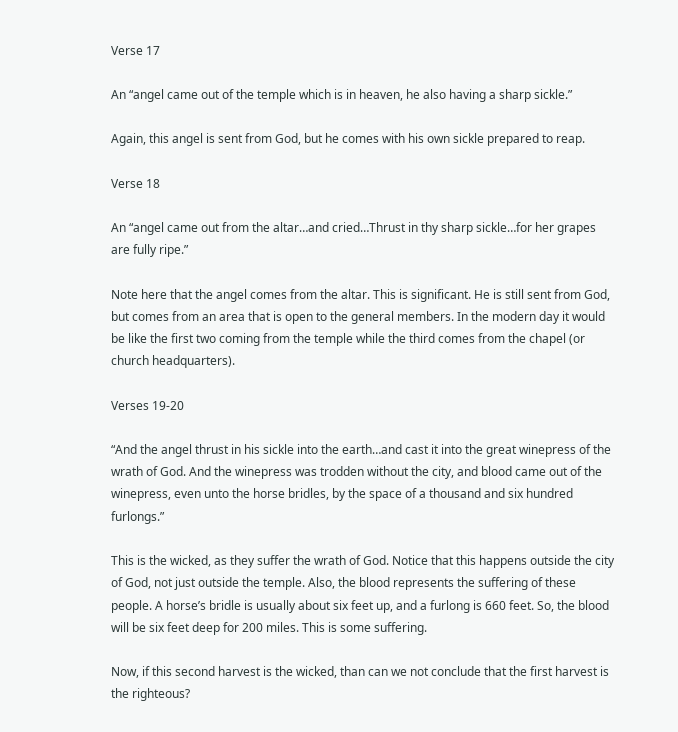Verse 17

An “angel came out of the temple which is in heaven, he also having a sharp sickle.”

Again, this angel is sent from God, but he comes with his own sickle prepared to reap.

Verse 18

An “angel came out from the altar…and cried…Thrust in thy sharp sickle…for her grapes are fully ripe.”

Note here that the angel comes from the altar. This is significant. He is still sent from God, but comes from an area that is open to the general members. In the modern day it would be like the first two coming from the temple while the third comes from the chapel (or church headquarters).

Verses 19-20

“And the angel thrust in his sickle into the earth…and cast it into the great winepress of the wrath of God. And the winepress was trodden without the city, and blood came out of the winepress, even unto the horse bridles, by the space of a thousand and six hundred furlongs.”

This is the wicked, as they suffer the wrath of God. Notice that this happens outside the city of God, not just outside the temple. Also, the blood represents the suffering of these people. A horse’s bridle is usually about six feet up, and a furlong is 660 feet. So, the blood will be six feet deep for 200 miles. This is some suffering.

Now, if this second harvest is the wicked, than can we not conclude that the first harvest is the righteous?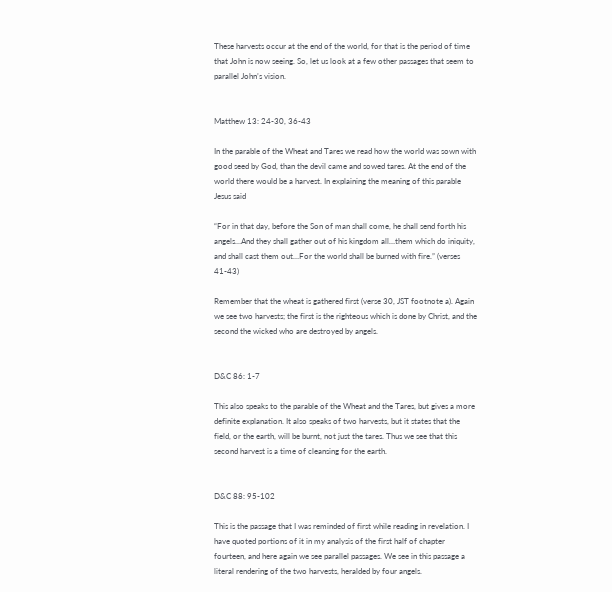These harvests occur at the end of the world, for that is the period of time that John is now seeing. So, let us look at a few other passages that seem to parallel John’s vision.


Matthew 13: 24-30, 36-43

In the parable of the Wheat and Tares we read how the world was sown with good seed by God, than the devil came and sowed tares. At the end of the world there would be a harvest. In explaining the meaning of this parable Jesus said

“For in that day, before the Son of man shall come, he shall send forth his angels…And they shall gather out of his kingdom all…them which do iniquity, and shall cast them out…For the world shall be burned with fire.” (verses 41-43)

Remember that the wheat is gathered first (verse 30, JST footnote a). Again we see two harvests; the first is the righteous which is done by Christ, and the second the wicked who are destroyed by angels.


D&C 86: 1-7

This also speaks to the parable of the Wheat and the Tares, but gives a more definite explanation. It also speaks of two harvests, but it states that the field, or the earth, will be burnt, not just the tares. Thus we see that this second harvest is a time of cleansing for the earth.


D&C 88: 95-102

This is the passage that I was reminded of first while reading in revelation. I have quoted portions of it in my analysis of the first half of chapter fourteen, and here again we see parallel passages. We see in this passage a literal rendering of the two harvests, heralded by four angels.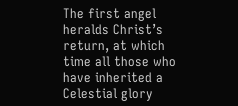The first angel heralds Christ’s return, at which time all those who have inherited a Celestial glory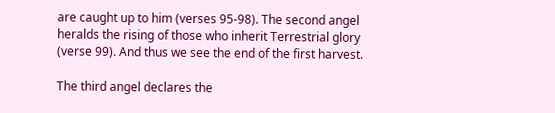are caught up to him (verses 95-98). The second angel heralds the rising of those who inherit Terrestrial glory (verse 99). And thus we see the end of the first harvest.

The third angel declares the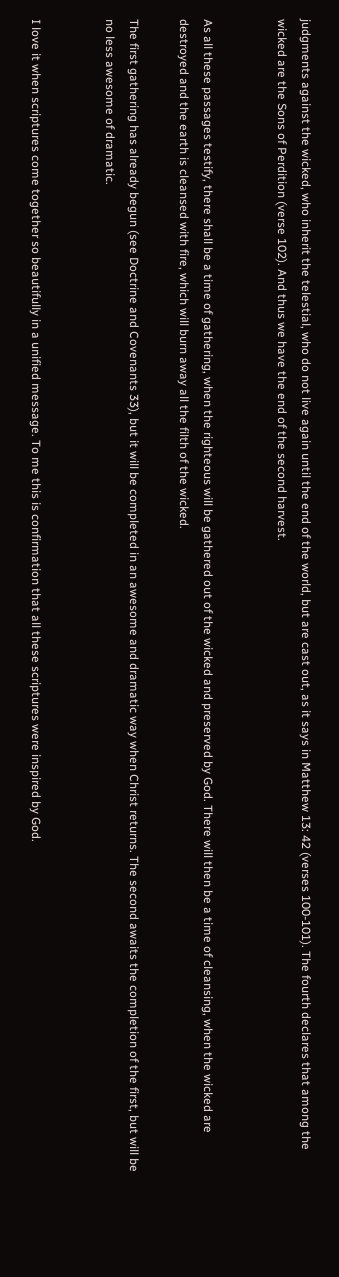judgments against the wicked, who inherit the telestial, who do not live again until the end of the world, but are cast out, as it says in Matthew 13: 42 (verses 100-101). The fourth declares that among the wicked are the Sons of Perdition (verse 102). And thus we have the end of the second harvest.


As all these passages testify, there shall be a time of gathering, when the righteous will be gathered out of the wicked and preserved by God. There will then be a time of cleansing, when the wicked are destroyed and the earth is cleansed with fire, which will burn away all the filth of the wicked.

The first gathering has already begun (see Doctrine and Covenants 33), but it will be completed in an awesome and dramatic way when Christ returns. The second awaits the completion of the first, but will be no less awesome of dramatic.


I love it when scriptures come together so beautifully in a unified message. To me this is confirmation that all these scriptures were inspired by God.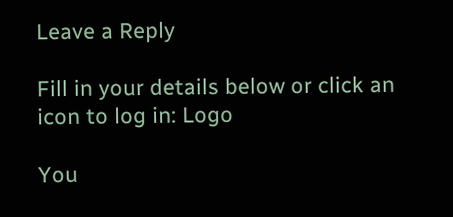Leave a Reply

Fill in your details below or click an icon to log in: Logo

You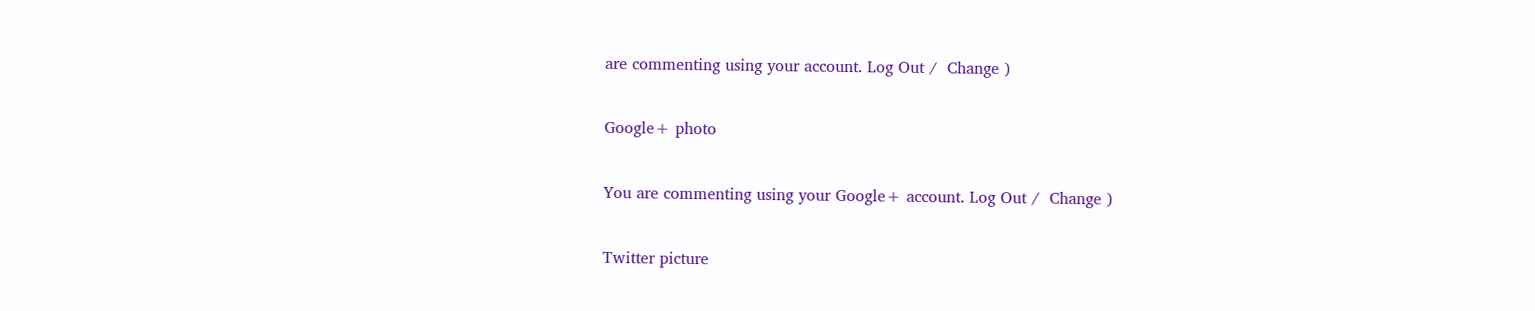are commenting using your account. Log Out /  Change )

Google+ photo

You are commenting using your Google+ account. Log Out /  Change )

Twitter picture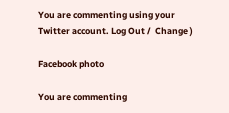You are commenting using your Twitter account. Log Out /  Change )

Facebook photo

You are commenting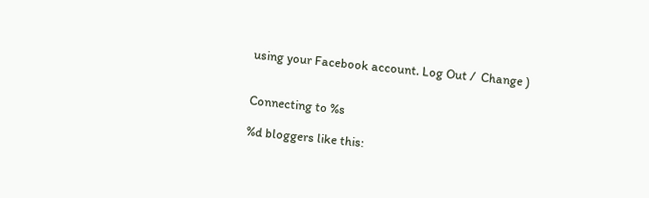using your Facebook account. Log Out /  Change )


Connecting to %s

%d bloggers like this: